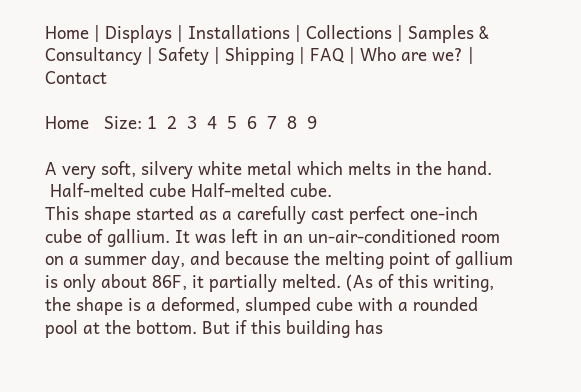Home | Displays | Installations | Collections | Samples & Consultancy | Safety | Shipping | FAQ | Who are we? | Contact

Home   Size: 1  2  3  4  5  6  7  8  9

A very soft, silvery white metal which melts in the hand.
 Half-melted cube Half-melted cube.
This shape started as a carefully cast perfect one-inch cube of gallium. It was left in an un-air-conditioned room on a summer day, and because the melting point of gallium is only about 86F, it partially melted. (As of this writing, the shape is a deformed, slumped cube with a rounded pool at the bottom. But if this building has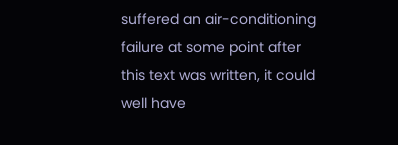suffered an air-conditioning failure at some point after this text was written, it could well have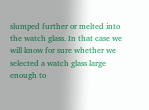slumped further or melted into the watch glass. In that case we will know for sure whether we selected a watch glass large enough to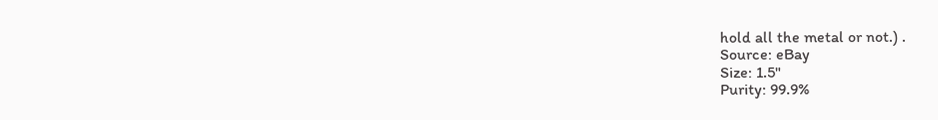hold all the metal or not.) .
Source: eBay
Size: 1.5"
Purity: 99.9%